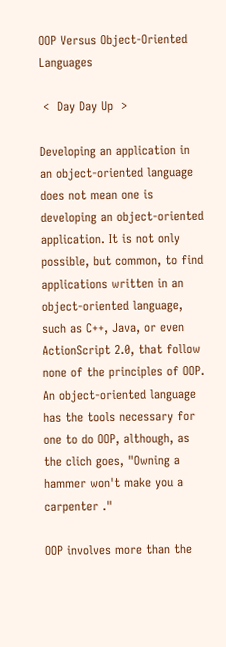OOP Versus Object-Oriented Languages

 <  Day Day Up  >

Developing an application in an object-oriented language does not mean one is developing an object-oriented application. It is not only possible, but common, to find applications written in an object-oriented language, such as C++, Java, or even ActionScript 2.0, that follow none of the principles of OOP. An object-oriented language has the tools necessary for one to do OOP, although, as the clich goes, "Owning a hammer won't make you a carpenter ."

OOP involves more than the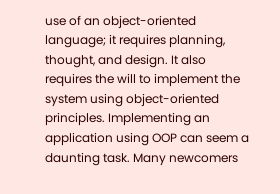use of an object-oriented language; it requires planning, thought, and design. It also requires the will to implement the system using object-oriented principles. Implementing an application using OOP can seem a daunting task. Many newcomers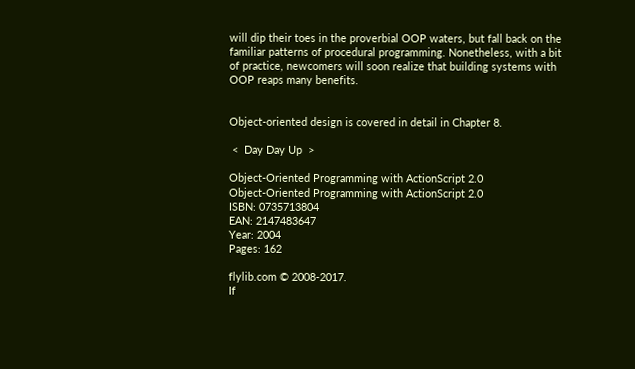will dip their toes in the proverbial OOP waters, but fall back on the familiar patterns of procedural programming. Nonetheless, with a bit of practice, newcomers will soon realize that building systems with OOP reaps many benefits.


Object-oriented design is covered in detail in Chapter 8.

 <  Day Day Up  >

Object-Oriented Programming with ActionScript 2.0
Object-Oriented Programming with ActionScript 2.0
ISBN: 0735713804
EAN: 2147483647
Year: 2004
Pages: 162

flylib.com © 2008-2017.
If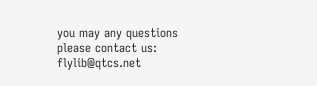you may any questions please contact us: flylib@qtcs.net